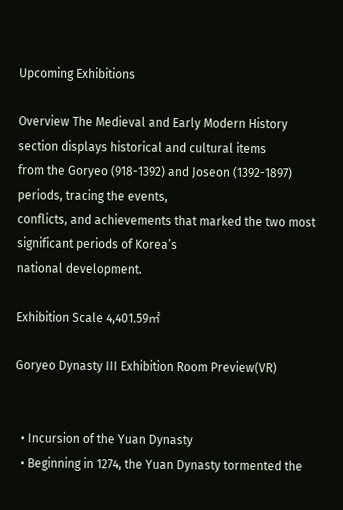Upcoming Exhibitions

Overview The Medieval and Early Modern History section displays historical and cultural items
from the Goryeo (918-1392) and Joseon (1392-1897) periods, tracing the events,
conflicts, and achievements that marked the two most significant periods of Korea’s
national development.

Exhibition Scale 4,401.59㎡

Goryeo Dynasty III Exhibition Room Preview(VR)


  • Incursion of the Yuan Dynasty
  • Beginning in 1274, the Yuan Dynasty tormented the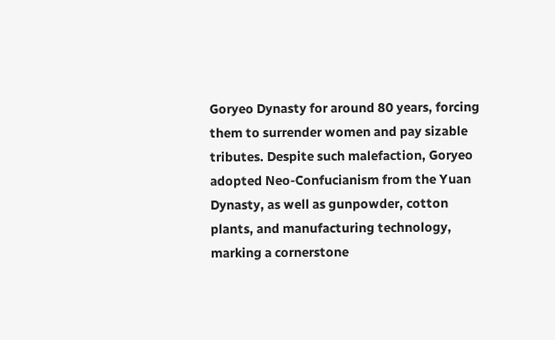Goryeo Dynasty for around 80 years, forcing them to surrender women and pay sizable tributes. Despite such malefaction, Goryeo adopted Neo-Confucianism from the Yuan Dynasty, as well as gunpowder, cotton plants, and manufacturing technology, marking a cornerstone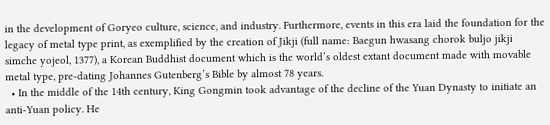in the development of Goryeo culture, science, and industry. Furthermore, events in this era laid the foundation for the legacy of metal type print, as exemplified by the creation of Jikji (full name: Baegun hwasang chorok buljo jikji simche yojeol, 1377), a Korean Buddhist document which is the world’s oldest extant document made with movable metal type, pre-dating Johannes Gutenberg’s Bible by almost 78 years.
  • In the middle of the 14th century, King Gongmin took advantage of the decline of the Yuan Dynasty to initiate an anti-Yuan policy. He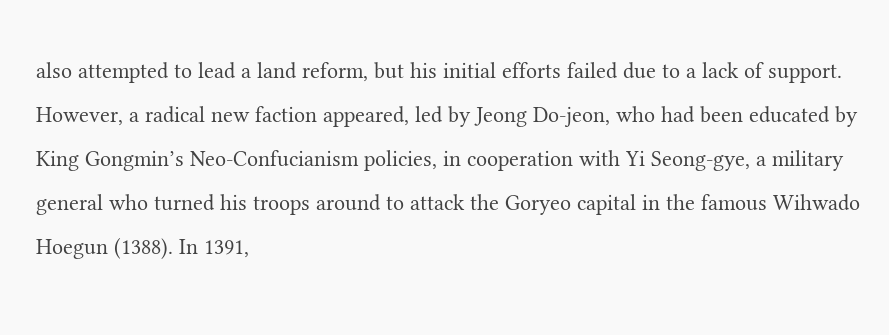also attempted to lead a land reform, but his initial efforts failed due to a lack of support. However, a radical new faction appeared, led by Jeong Do-jeon, who had been educated by King Gongmin’s Neo-Confucianism policies, in cooperation with Yi Seong-gye, a military general who turned his troops around to attack the Goryeo capital in the famous Wihwado Hoegun (1388). In 1391,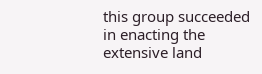this group succeeded in enacting the extensive land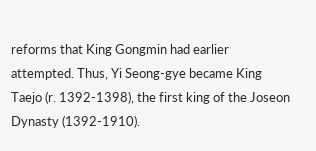reforms that King Gongmin had earlier attempted. Thus, Yi Seong-gye became King Taejo (r. 1392-1398), the first king of the Joseon Dynasty (1392-1910).